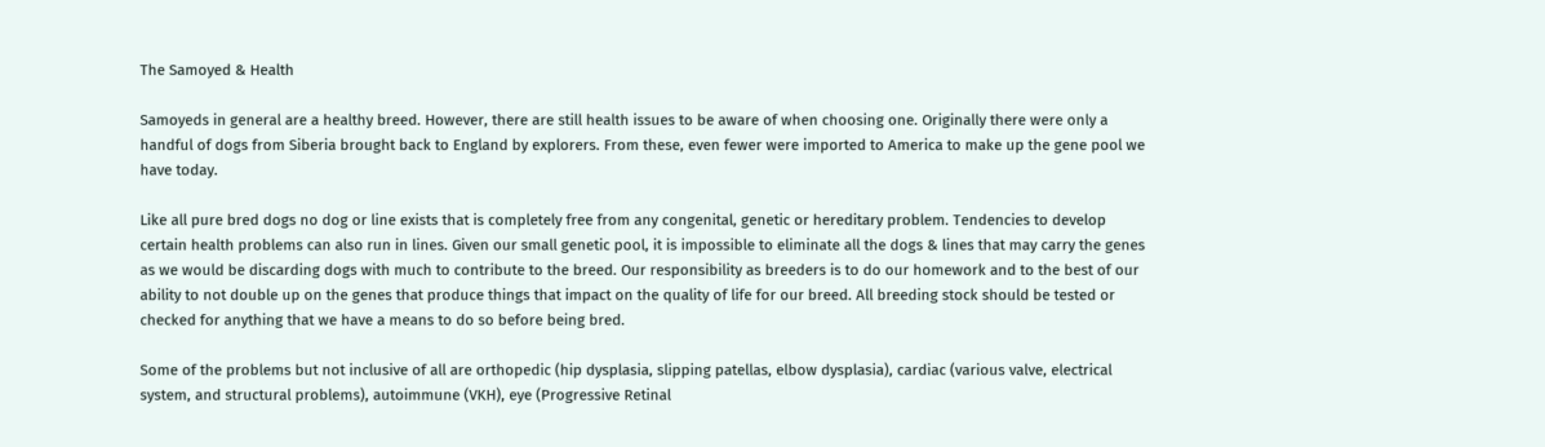The Samoyed & Health

Samoyeds in general are a healthy breed. However, there are still health issues to be aware of when choosing one. Originally there were only a handful of dogs from Siberia brought back to England by explorers. From these, even fewer were imported to America to make up the gene pool we have today.

Like all pure bred dogs no dog or line exists that is completely free from any congenital, genetic or hereditary problem. Tendencies to develop certain health problems can also run in lines. Given our small genetic pool, it is impossible to eliminate all the dogs & lines that may carry the genes as we would be discarding dogs with much to contribute to the breed. Our responsibility as breeders is to do our homework and to the best of our ability to not double up on the genes that produce things that impact on the quality of life for our breed. All breeding stock should be tested or checked for anything that we have a means to do so before being bred.

Some of the problems but not inclusive of all are orthopedic (hip dysplasia, slipping patellas, elbow dysplasia), cardiac (various valve, electrical system, and structural problems), autoimmune (VKH), eye (Progressive Retinal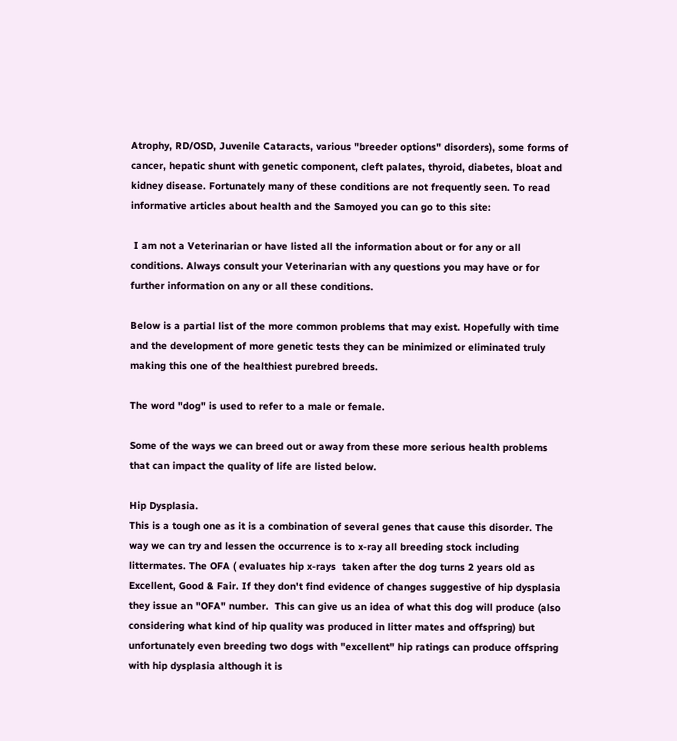Atrophy, RD/OSD, Juvenile Cataracts, various "breeder options" disorders), some forms of cancer, hepatic shunt with genetic component, cleft palates, thyroid, diabetes, bloat and kidney disease. Fortunately many of these conditions are not frequently seen. To read informative articles about health and the Samoyed you can go to this site:

 I am not a Veterinarian or have listed all the information about or for any or all conditions. Always consult your Veterinarian with any questions you may have or for further information on any or all these conditions.

Below is a partial list of the more common problems that may exist. Hopefully with time and the development of more genetic tests they can be minimized or eliminated truly
making this one of the healthiest purebred breeds.

The word "dog" is used to refer to a male or female.

Some of the ways we can breed out or away from these more serious health problems that can impact the quality of life are listed below.

Hip Dysplasia.
This is a tough one as it is a combination of several genes that cause this disorder. The way we can try and lessen the occurrence is to x-ray all breeding stock including littermates. The OFA ( evaluates hip x-rays  taken after the dog turns 2 years old as Excellent, Good & Fair. If they don't find evidence of changes suggestive of hip dysplasia they issue an "OFA" number.  This can give us an idea of what this dog will produce (also considering what kind of hip quality was produced in litter mates and offspring) but unfortunately even breeding two dogs with "excellent" hip ratings can produce offspring with hip dysplasia although it is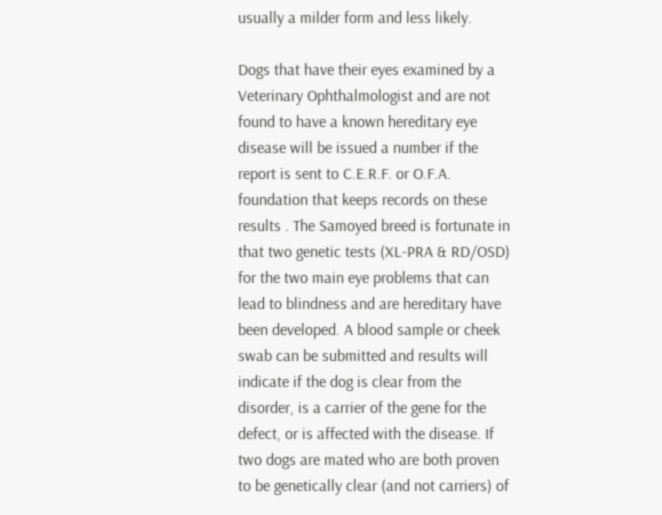usually a milder form and less likely.

Dogs that have their eyes examined by a Veterinary Ophthalmologist and are not found to have a known hereditary eye disease will be issued a number if the report is sent to C.E.R.F. or O.F.A. foundation that keeps records on these results . The Samoyed breed is fortunate in that two genetic tests (XL-PRA & RD/OSD) for the two main eye problems that can lead to blindness and are hereditary have been developed. A blood sample or cheek swab can be submitted and results will indicate if the dog is clear from the disorder, is a carrier of the gene for the defect, or is affected with the disease. If two dogs are mated who are both proven to be genetically clear (and not carriers) of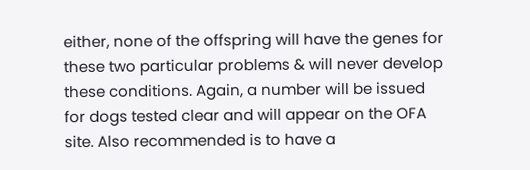either, none of the offspring will have the genes for these two particular problems & will never develop these conditions. Again, a number will be issued for dogs tested clear and will appear on the OFA site. Also recommended is to have a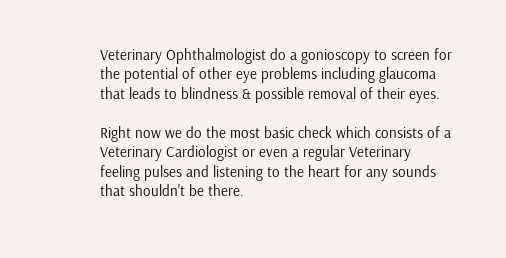Veterinary Ophthalmologist do a gonioscopy to screen for the potential of other eye problems including glaucoma that leads to blindness & possible removal of their eyes.

Right now we do the most basic check which consists of a Veterinary Cardiologist or even a regular Veterinary feeling pulses and listening to the heart for any sounds that shouldn't be there.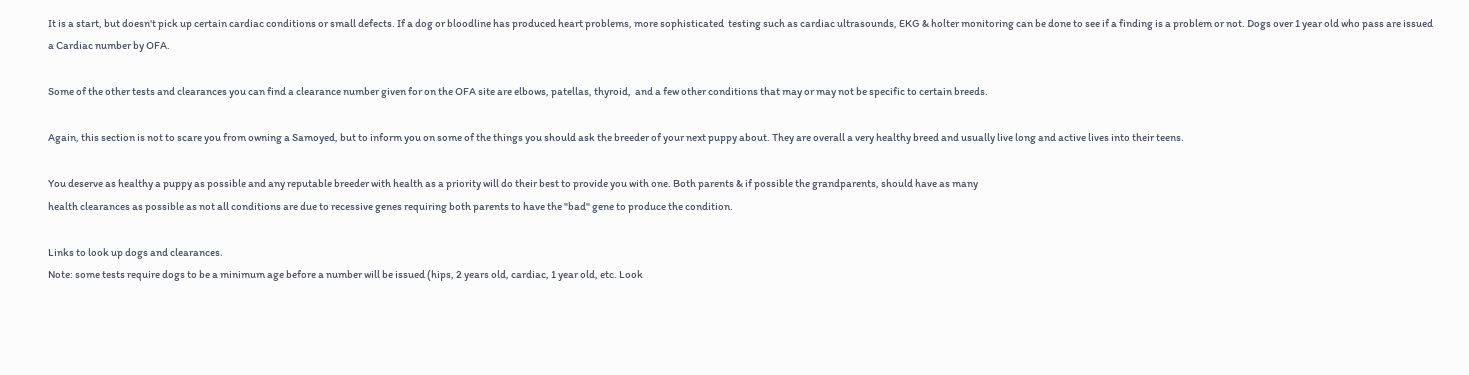It is a start, but doesn't pick up certain cardiac conditions or small defects. If a dog or bloodline has produced heart problems, more sophisticated  testing such as cardiac ultrasounds, EKG & holter monitoring can be done to see if a finding is a problem or not. Dogs over 1 year old who pass are issued a Cardiac number by OFA.

Some of the other tests and clearances you can find a clearance number given for on the OFA site are elbows, patellas, thyroid,  and a few other conditions that may or may not be specific to certain breeds.

Again, this section is not to scare you from owning a Samoyed, but to inform you on some of the things you should ask the breeder of your next puppy about. They are overall a very healthy breed and usually live long and active lives into their teens.

You deserve as healthy a puppy as possible and any reputable breeder with health as a priority will do their best to provide you with one. Both parents & if possible the grandparents, should have as many
health clearances as possible as not all conditions are due to recessive genes requiring both parents to have the "bad" gene to produce the condition.

Links to look up dogs and clearances.
Note: some tests require dogs to be a minimum age before a number will be issued (hips, 2 years old, cardiac, 1 year old, etc. Look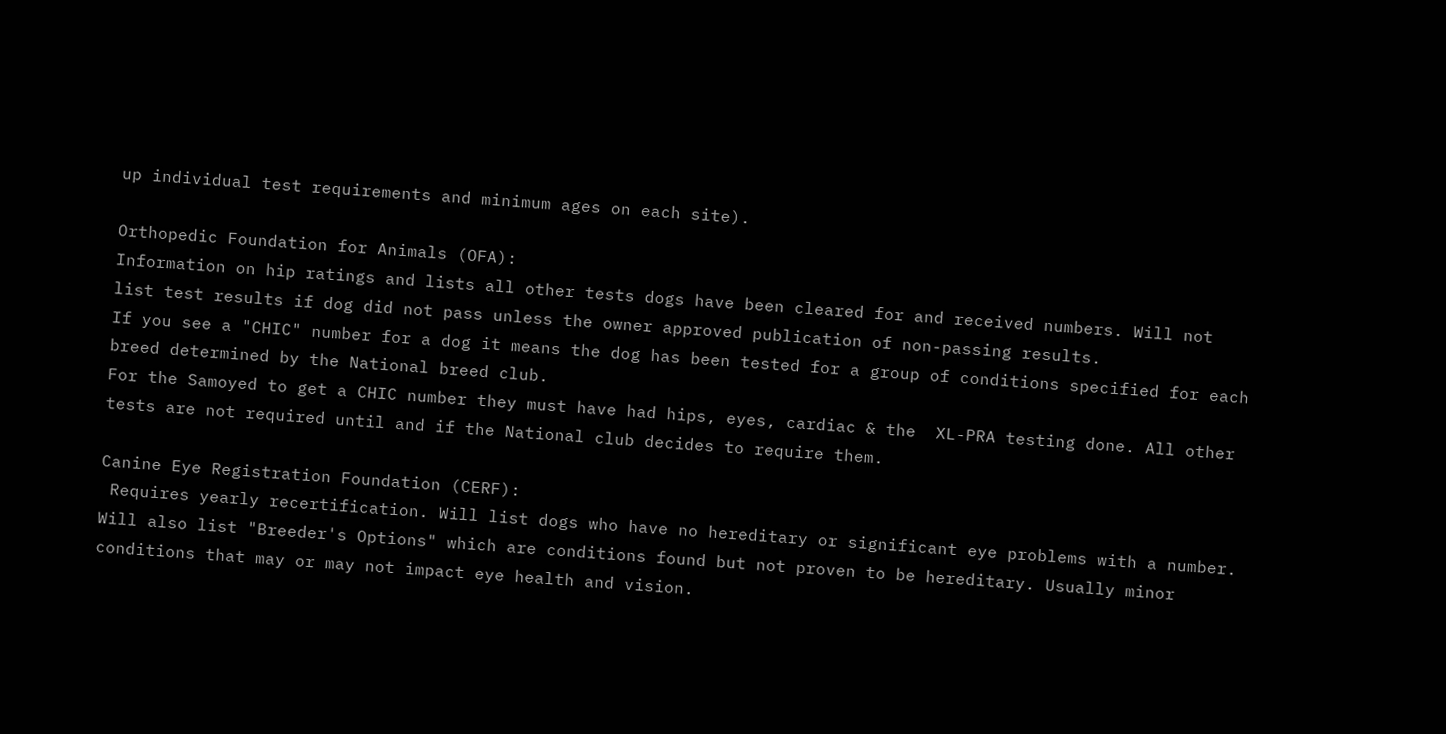up individual test requirements and minimum ages on each site).

Orthopedic Foundation for Animals (OFA):
Information on hip ratings and lists all other tests dogs have been cleared for and received numbers. Will not list test results if dog did not pass unless the owner approved publication of non-passing results.
If you see a "CHIC" number for a dog it means the dog has been tested for a group of conditions specified for each breed determined by the National breed club.
For the Samoyed to get a CHIC number they must have had hips, eyes, cardiac & the  XL-PRA testing done. All other tests are not required until and if the National club decides to require them.

Canine Eye Registration Foundation (CERF):
 Requires yearly recertification. Will list dogs who have no hereditary or significant eye problems with a number. Will also list "Breeder's Options" which are conditions found but not proven to be hereditary. Usually minor conditions that may or may not impact eye health and vision.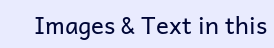Images & Text in this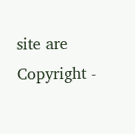site are Copyright -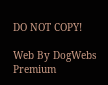DO NOT COPY!

Web By DogWebs Premium